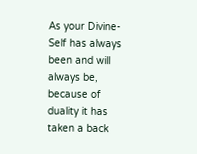As your Divine-Self has always been and will always be, because of duality it has taken a back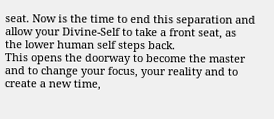seat. Now is the time to end this separation and allow your Divine-Self to take a front seat, as the lower human self steps back.
This opens the doorway to become the master and to change your focus, your reality and to create a new time,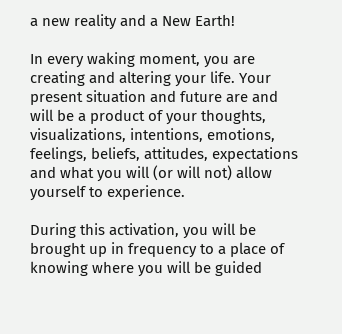a new reality and a New Earth!

In every waking moment, you are creating and altering your life. Your present situation and future are and will be a product of your thoughts, visualizations, intentions, emotions, feelings, beliefs, attitudes, expectations and what you will (or will not) allow yourself to experience.

During this activation, you will be brought up in frequency to a place of knowing where you will be guided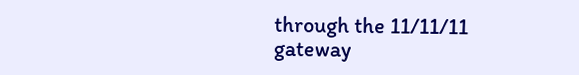through the 11/11/11 gateway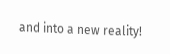and into a new reality!